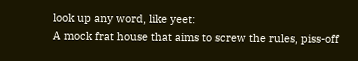look up any word, like yeet:
A mock frat house that aims to screw the rules, piss-off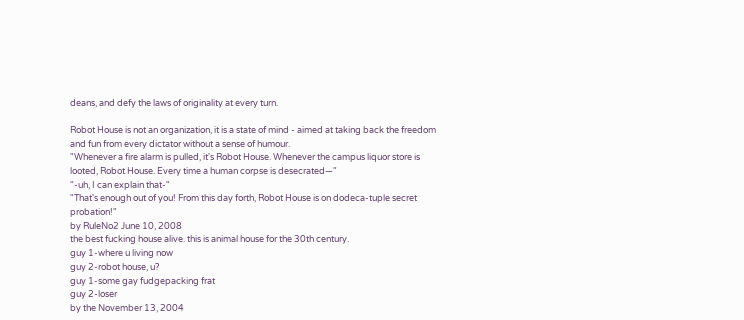deans, and defy the laws of originality at every turn.

Robot House is not an organization, it is a state of mind - aimed at taking back the freedom and fun from every dictator without a sense of humour.
"Whenever a fire alarm is pulled, it's Robot House. Whenever the campus liquor store is looted, Robot House. Every time a human corpse is desecrated—"
"-uh, I can explain that-"
"That's enough out of you! From this day forth, Robot House is on dodeca-tuple secret probation!"
by RuleNo2 June 10, 2008
the best fucking house alive. this is animal house for the 30th century.
guy 1-where u living now
guy 2-robot house, u?
guy 1-some gay fudgepacking frat
guy 2-loser
by the November 13, 2004